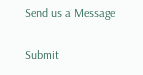Send us a Message

Submit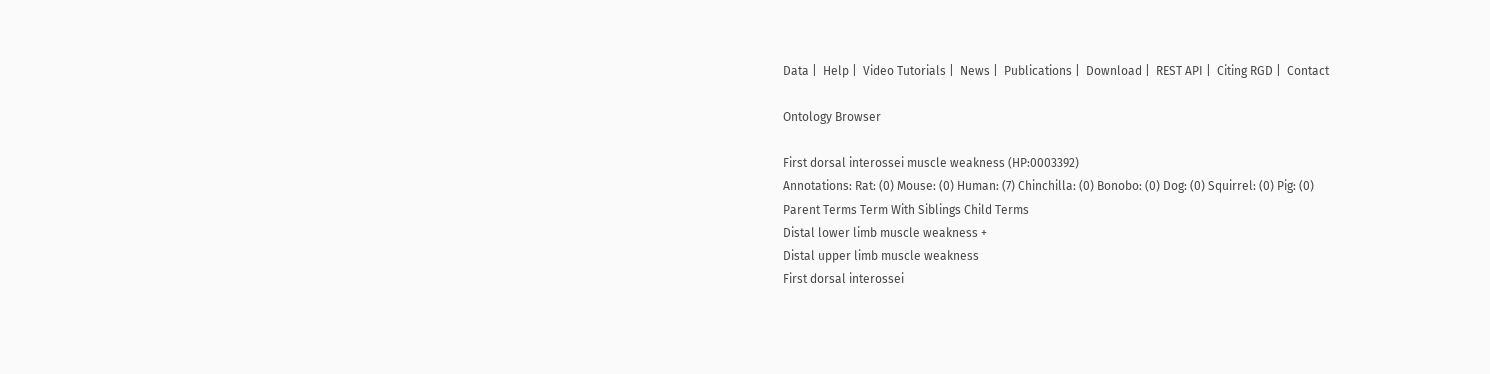Data |  Help |  Video Tutorials |  News |  Publications |  Download |  REST API |  Citing RGD |  Contact

Ontology Browser

First dorsal interossei muscle weakness (HP:0003392)
Annotations: Rat: (0) Mouse: (0) Human: (7) Chinchilla: (0) Bonobo: (0) Dog: (0) Squirrel: (0) Pig: (0)
Parent Terms Term With Siblings Child Terms
Distal lower limb muscle weakness +
Distal upper limb muscle weakness
First dorsal interossei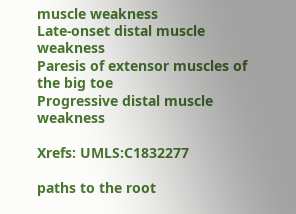muscle weakness
Late-onset distal muscle weakness
Paresis of extensor muscles of the big toe
Progressive distal muscle weakness

Xrefs: UMLS:C1832277

paths to the root